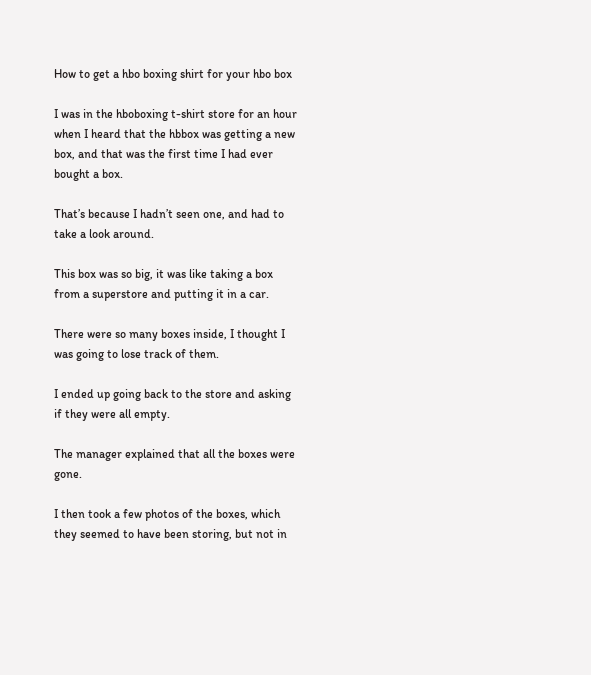How to get a hbo boxing shirt for your hbo box

I was in the hboboxing t-shirt store for an hour when I heard that the hbbox was getting a new box, and that was the first time I had ever bought a box.

That’s because I hadn’t seen one, and had to take a look around.

This box was so big, it was like taking a box from a superstore and putting it in a car.

There were so many boxes inside, I thought I was going to lose track of them.

I ended up going back to the store and asking if they were all empty.

The manager explained that all the boxes were gone.

I then took a few photos of the boxes, which they seemed to have been storing, but not in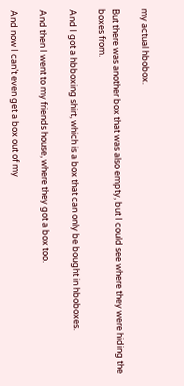my actual hbobox.

But there was another box that was also empty, but I could see where they were hiding the boxes from.

And I got a hbboxing shirt, which is a box that can only be bought in hboboxes.

And then I went to my friends house, where they got a box too.

And now I can’t even get a box out of my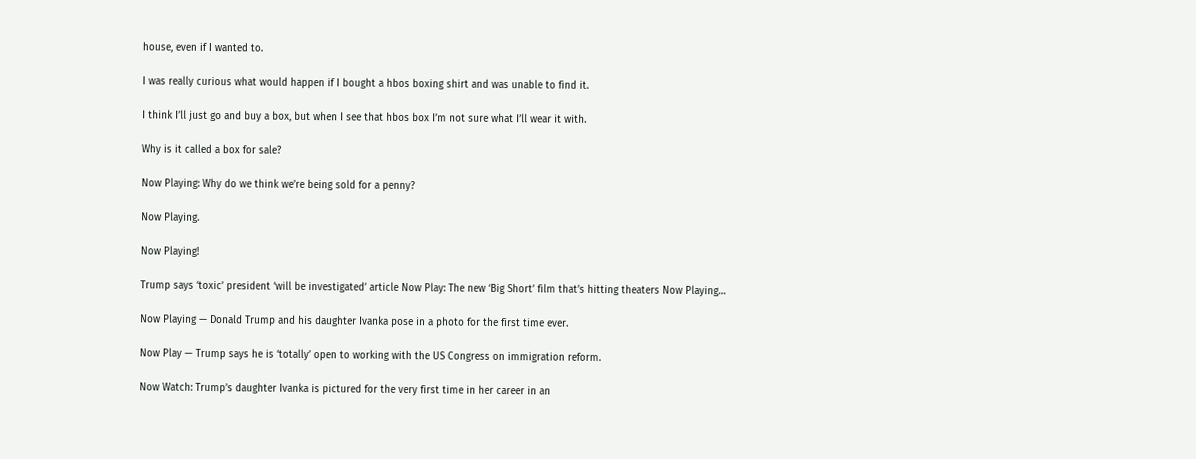house, even if I wanted to.

I was really curious what would happen if I bought a hbos boxing shirt and was unable to find it.

I think I’ll just go and buy a box, but when I see that hbos box I’m not sure what I’ll wear it with.

Why is it called a box for sale?

Now Playing: Why do we think we’re being sold for a penny?

Now Playing.

Now Playing!

Trump says ‘toxic’ president ‘will be investigated’ article Now Play: The new ‘Big Short’ film that’s hitting theaters Now Playing…

Now Playing — Donald Trump and his daughter Ivanka pose in a photo for the first time ever.

Now Play — Trump says he is ‘totally’ open to working with the US Congress on immigration reform.

Now Watch: Trump’s daughter Ivanka is pictured for the very first time in her career in an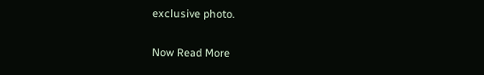exclusive photo.

Now Read More